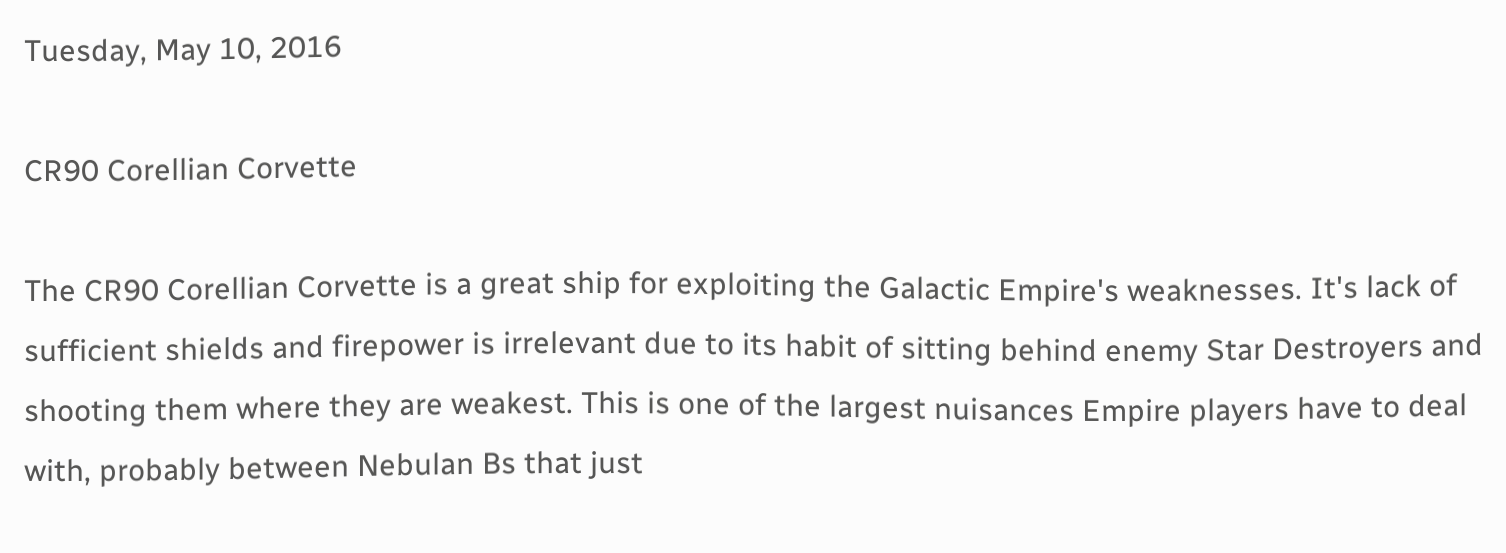Tuesday, May 10, 2016

CR90 Corellian Corvette

The CR90 Corellian Corvette is a great ship for exploiting the Galactic Empire's weaknesses. It's lack of sufficient shields and firepower is irrelevant due to its habit of sitting behind enemy Star Destroyers and shooting them where they are weakest. This is one of the largest nuisances Empire players have to deal with, probably between Nebulan Bs that just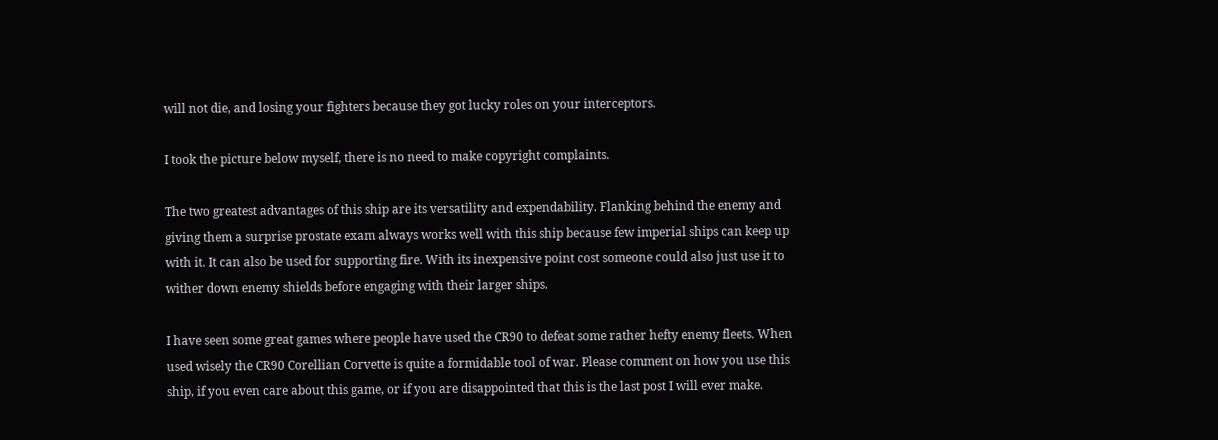will not die, and losing your fighters because they got lucky roles on your interceptors.

I took the picture below myself, there is no need to make copyright complaints.

The two greatest advantages of this ship are its versatility and expendability. Flanking behind the enemy and giving them a surprise prostate exam always works well with this ship because few imperial ships can keep up with it. It can also be used for supporting fire. With its inexpensive point cost someone could also just use it to wither down enemy shields before engaging with their larger ships.

I have seen some great games where people have used the CR90 to defeat some rather hefty enemy fleets. When used wisely the CR90 Corellian Corvette is quite a formidable tool of war. Please comment on how you use this ship, if you even care about this game, or if you are disappointed that this is the last post I will ever make.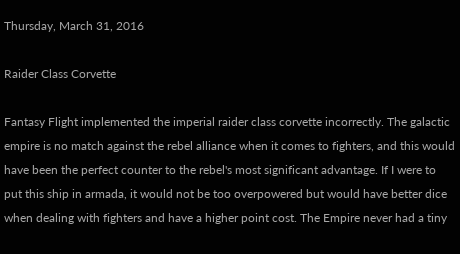Thursday, March 31, 2016

Raider Class Corvette

Fantasy Flight implemented the imperial raider class corvette incorrectly. The galactic empire is no match against the rebel alliance when it comes to fighters, and this would have been the perfect counter to the rebel's most significant advantage. If I were to put this ship in armada, it would not be too overpowered but would have better dice when dealing with fighters and have a higher point cost. The Empire never had a tiny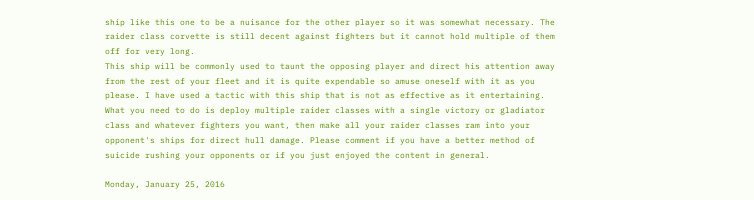ship like this one to be a nuisance for the other player so it was somewhat necessary. The raider class corvette is still decent against fighters but it cannot hold multiple of them off for very long.
This ship will be commonly used to taunt the opposing player and direct his attention away from the rest of your fleet and it is quite expendable so amuse oneself with it as you please. I have used a tactic with this ship that is not as effective as it entertaining. What you need to do is deploy multiple raider classes with a single victory or gladiator class and whatever fighters you want, then make all your raider classes ram into your opponent's ships for direct hull damage. Please comment if you have a better method of suicide rushing your opponents or if you just enjoyed the content in general.

Monday, January 25, 2016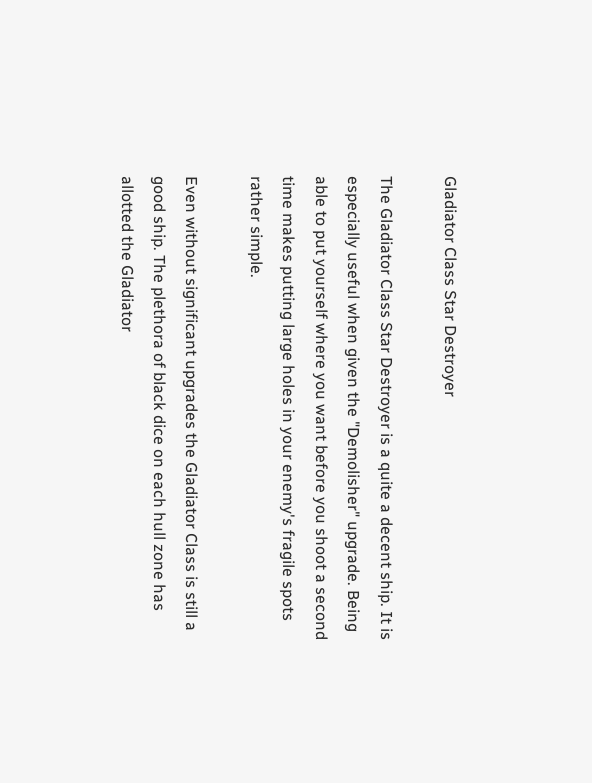Gladiator Class Star Destroyer

The Gladiator Class Star Destroyer is a quite a decent ship. It is especially useful when given the "Demolisher" upgrade. Being able to put yourself where you want before you shoot a second time makes putting large holes in your enemy's fragile spots rather simple.

Even without significant upgrades the Gladiator Class is still a good ship. The plethora of black dice on each hull zone has allotted the Gladiator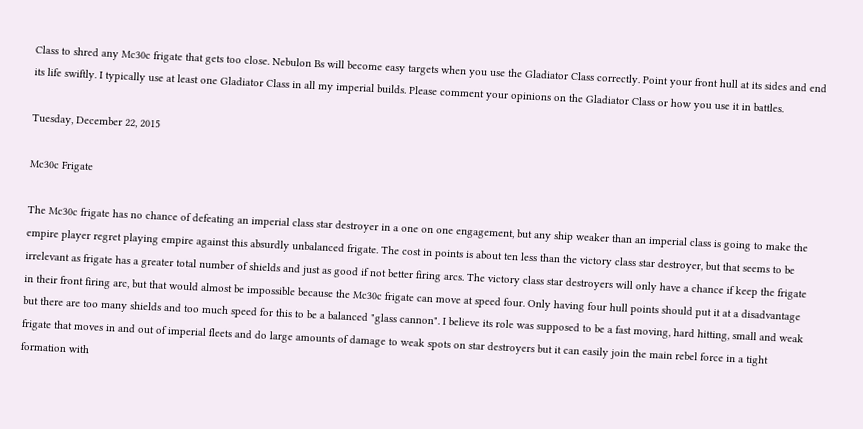Class to shred any Mc30c frigate that gets too close. Nebulon Bs will become easy targets when you use the Gladiator Class correctly. Point your front hull at its sides and end its life swiftly. I typically use at least one Gladiator Class in all my imperial builds. Please comment your opinions on the Gladiator Class or how you use it in battles.

Tuesday, December 22, 2015

Mc30c Frigate

The Mc30c frigate has no chance of defeating an imperial class star destroyer in a one on one engagement, but any ship weaker than an imperial class is going to make the empire player regret playing empire against this absurdly unbalanced frigate. The cost in points is about ten less than the victory class star destroyer, but that seems to be irrelevant as frigate has a greater total number of shields and just as good if not better firing arcs. The victory class star destroyers will only have a chance if keep the frigate in their front firing arc, but that would almost be impossible because the Mc30c frigate can move at speed four. Only having four hull points should put it at a disadvantage but there are too many shields and too much speed for this to be a balanced "glass cannon". I believe its role was supposed to be a fast moving, hard hitting, small and weak frigate that moves in and out of imperial fleets and do large amounts of damage to weak spots on star destroyers but it can easily join the main rebel force in a tight formation with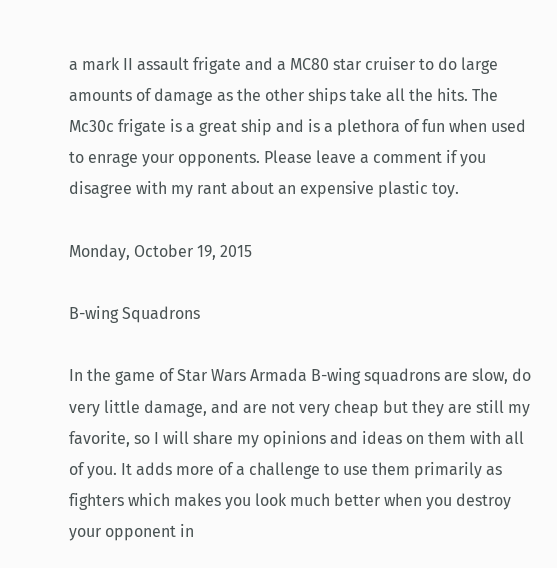a mark II assault frigate and a MC80 star cruiser to do large amounts of damage as the other ships take all the hits. The Mc30c frigate is a great ship and is a plethora of fun when used to enrage your opponents. Please leave a comment if you disagree with my rant about an expensive plastic toy.

Monday, October 19, 2015

B-wing Squadrons

In the game of Star Wars Armada B-wing squadrons are slow, do very little damage, and are not very cheap but they are still my favorite, so I will share my opinions and ideas on them with all of you. It adds more of a challenge to use them primarily as fighters which makes you look much better when you destroy your opponent in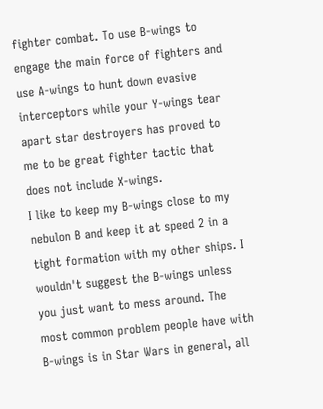fighter combat. To use B-wings to engage the main force of fighters and use A-wings to hunt down evasive interceptors while your Y-wings tear apart star destroyers has proved to me to be great fighter tactic that does not include X-wings.
I like to keep my B-wings close to my nebulon B and keep it at speed 2 in a tight formation with my other ships. I wouldn't suggest the B-wings unless you just want to mess around. The most common problem people have with B-wings is in Star Wars in general, all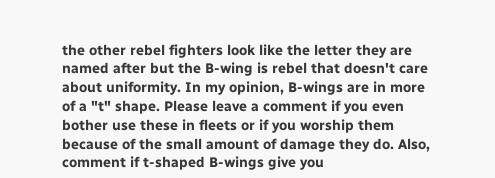the other rebel fighters look like the letter they are named after but the B-wing is rebel that doesn't care about uniformity. In my opinion, B-wings are in more of a "t" shape. Please leave a comment if you even bother use these in fleets or if you worship them because of the small amount of damage they do. Also, comment if t-shaped B-wings give you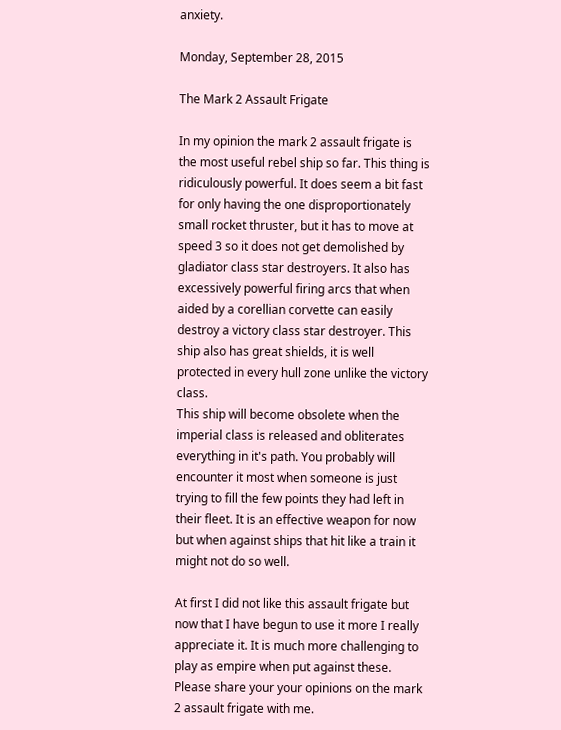anxiety.

Monday, September 28, 2015

The Mark 2 Assault Frigate

In my opinion the mark 2 assault frigate is the most useful rebel ship so far. This thing is ridiculously powerful. It does seem a bit fast for only having the one disproportionately small rocket thruster, but it has to move at speed 3 so it does not get demolished by gladiator class star destroyers. It also has excessively powerful firing arcs that when aided by a corellian corvette can easily destroy a victory class star destroyer. This ship also has great shields, it is well protected in every hull zone unlike the victory class.
This ship will become obsolete when the imperial class is released and obliterates everything in it's path. You probably will encounter it most when someone is just trying to fill the few points they had left in their fleet. It is an effective weapon for now but when against ships that hit like a train it might not do so well.

At first I did not like this assault frigate but now that I have begun to use it more I really appreciate it. It is much more challenging to play as empire when put against these. Please share your your opinions on the mark 2 assault frigate with me.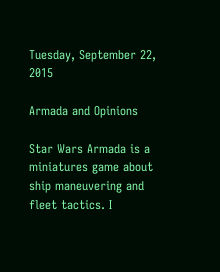Tuesday, September 22, 2015

Armada and Opinions

Star Wars Armada is a miniatures game about ship maneuvering and fleet tactics. I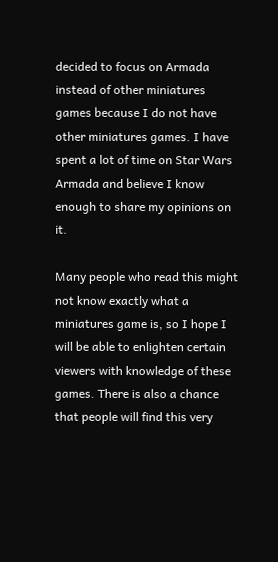decided to focus on Armada instead of other miniatures games because I do not have other miniatures games. I have spent a lot of time on Star Wars Armada and believe I know enough to share my opinions on it.

Many people who read this might not know exactly what a miniatures game is, so I hope I will be able to enlighten certain viewers with knowledge of these games. There is also a chance that people will find this very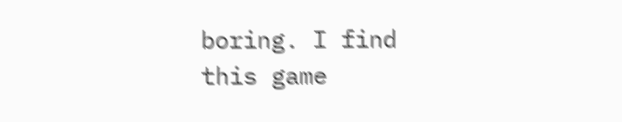boring. I find this game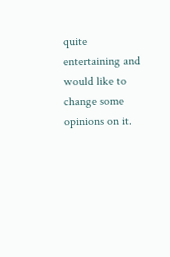quite entertaining and would like to change some opinions on it.